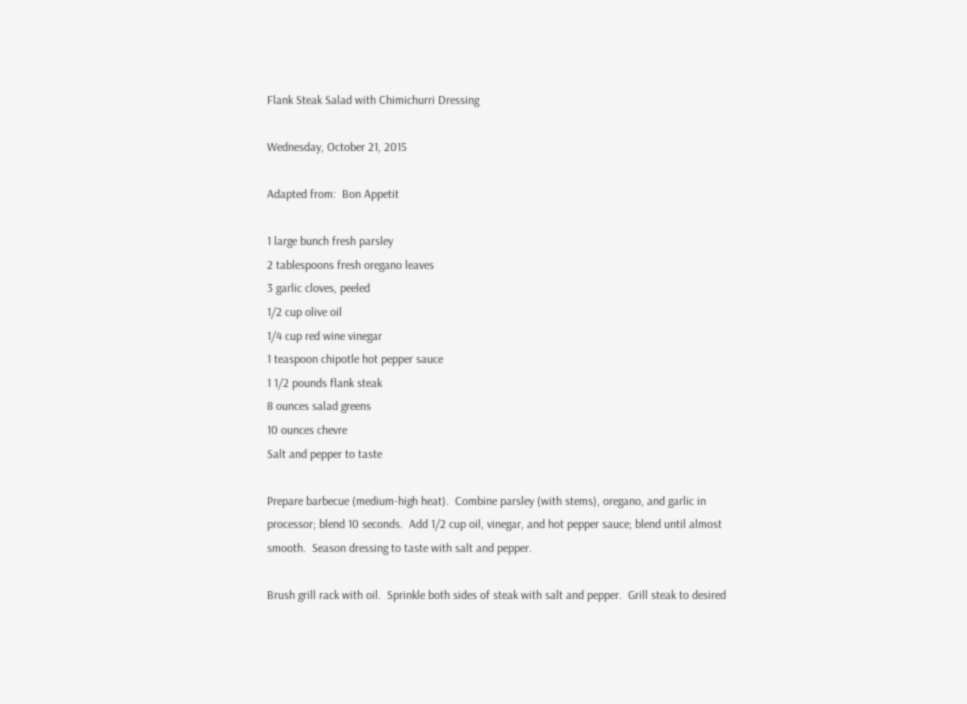Flank Steak Salad with Chimichurri Dressing

Wednesday, October 21, 2015

Adapted from:  Bon Appetit

1 large bunch fresh parsley
2 tablespoons fresh oregano leaves
3 garlic cloves, peeled
1/2 cup olive oil
1/4 cup red wine vinegar
1 teaspoon chipotle hot pepper sauce
1 1/2 pounds flank steak
8 ounces salad greens
10 ounces chevre
Salt and pepper to taste

Prepare barbecue (medium-high heat).  Combine parsley (with stems), oregano, and garlic in processor; blend 10 seconds.  Add 1/2 cup oil, vinegar, and hot pepper sauce; blend until almost smooth.  Season dressing to taste with salt and pepper.

Brush grill rack with oil.  Sprinkle both sides of steak with salt and pepper.  Grill steak to desired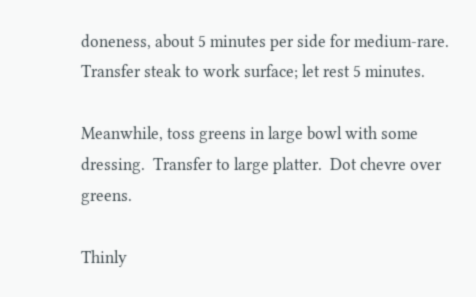doneness, about 5 minutes per side for medium-rare.  Transfer steak to work surface; let rest 5 minutes.

Meanwhile, toss greens in large bowl with some dressing.  Transfer to large platter.  Dot chevre over greens.

Thinly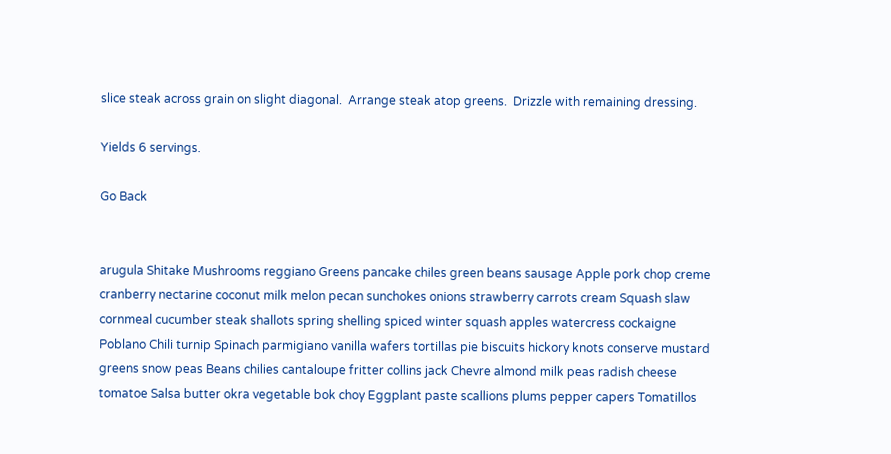slice steak across grain on slight diagonal.  Arrange steak atop greens.  Drizzle with remaining dressing.

Yields 6 servings.

Go Back


arugula Shitake Mushrooms reggiano Greens pancake chiles green beans sausage Apple pork chop creme cranberry nectarine coconut milk melon pecan sunchokes onions strawberry carrots cream Squash slaw cornmeal cucumber steak shallots spring shelling spiced winter squash apples watercress cockaigne Poblano Chili turnip Spinach parmigiano vanilla wafers tortillas pie biscuits hickory knots conserve mustard greens snow peas Beans chilies cantaloupe fritter collins jack Chevre almond milk peas radish cheese tomatoe Salsa butter okra vegetable bok choy Eggplant paste scallions plums pepper capers Tomatillos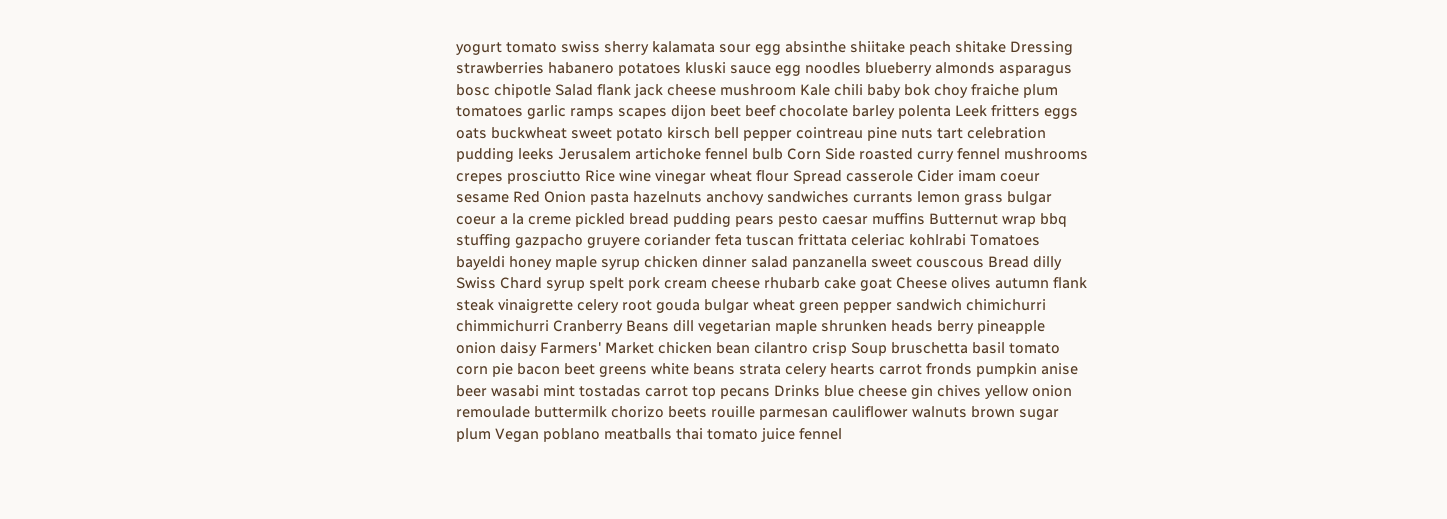yogurt tomato swiss sherry kalamata sour egg absinthe shiitake peach shitake Dressing strawberries habanero potatoes kluski sauce egg noodles blueberry almonds asparagus bosc chipotle Salad flank jack cheese mushroom Kale chili baby bok choy fraiche plum tomatoes garlic ramps scapes dijon beet beef chocolate barley polenta Leek fritters eggs oats buckwheat sweet potato kirsch bell pepper cointreau pine nuts tart celebration pudding leeks Jerusalem artichoke fennel bulb Corn Side roasted curry fennel mushrooms crepes prosciutto Rice wine vinegar wheat flour Spread casserole Cider imam coeur sesame Red Onion pasta hazelnuts anchovy sandwiches currants lemon grass bulgar coeur a la creme pickled bread pudding pears pesto caesar muffins Butternut wrap bbq stuffing gazpacho gruyere coriander feta tuscan frittata celeriac kohlrabi Tomatoes bayeldi honey maple syrup chicken dinner salad panzanella sweet couscous Bread dilly Swiss Chard syrup spelt pork cream cheese rhubarb cake goat Cheese olives autumn flank steak vinaigrette celery root gouda bulgar wheat green pepper sandwich chimichurri chimmichurri Cranberry Beans dill vegetarian maple shrunken heads berry pineapple onion daisy Farmers' Market chicken bean cilantro crisp Soup bruschetta basil tomato corn pie bacon beet greens white beans strata celery hearts carrot fronds pumpkin anise beer wasabi mint tostadas carrot top pecans Drinks blue cheese gin chives yellow onion remoulade buttermilk chorizo beets rouille parmesan cauliflower walnuts brown sugar plum Vegan poblano meatballs thai tomato juice fennel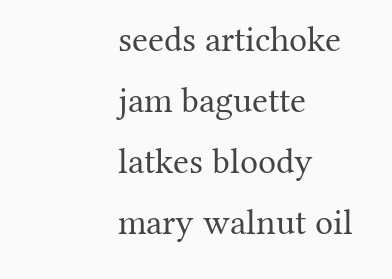seeds artichoke jam baguette latkes bloody mary walnut oil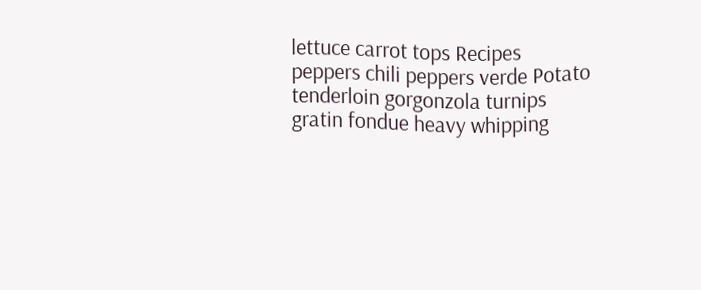lettuce carrot tops Recipes peppers chili peppers verde Potato tenderloin gorgonzola turnips gratin fondue heavy whipping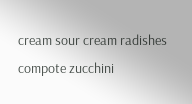cream sour cream radishes compote zucchini